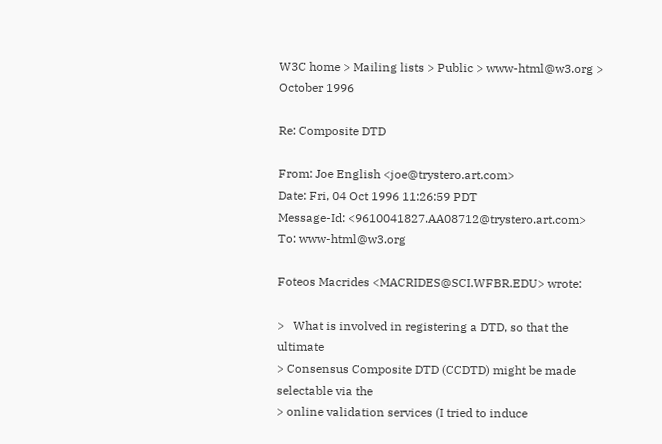W3C home > Mailing lists > Public > www-html@w3.org > October 1996

Re: Composite DTD

From: Joe English <joe@trystero.art.com>
Date: Fri, 04 Oct 1996 11:26:59 PDT
Message-Id: <9610041827.AA08712@trystero.art.com>
To: www-html@w3.org

Foteos Macrides <MACRIDES@SCI.WFBR.EDU> wrote:

>   What is involved in registering a DTD, so that the ultimate
> Consensus Composite DTD (CCDTD) might be made selectable via the
> online validation services (I tried to induce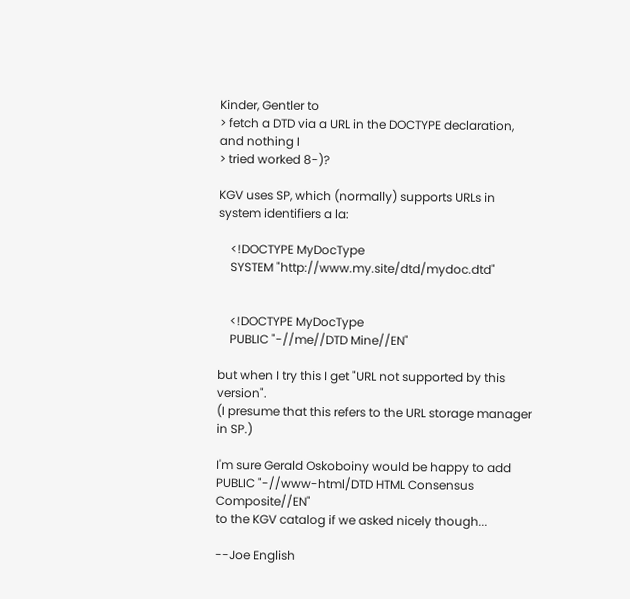Kinder, Gentler to
> fetch a DTD via a URL in the DOCTYPE declaration, and nothing I
> tried worked 8-)?

KGV uses SP, which (normally) supports URLs in system identifiers a la:

    <!DOCTYPE MyDocType
    SYSTEM "http://www.my.site/dtd/mydoc.dtd"


    <!DOCTYPE MyDocType
    PUBLIC "-//me//DTD Mine//EN"

but when I try this I get "URL not supported by this version".
(I presume that this refers to the URL storage manager in SP.)

I'm sure Gerald Oskoboiny would be happy to add
PUBLIC "-//www-html/DTD HTML Consensus Composite//EN"
to the KGV catalog if we asked nicely though...

--Joe English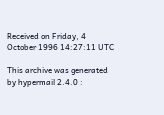Received on Friday, 4 October 1996 14:27:11 UTC

This archive was generated by hypermail 2.4.0 :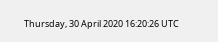Thursday, 30 April 2020 16:20:26 UTC